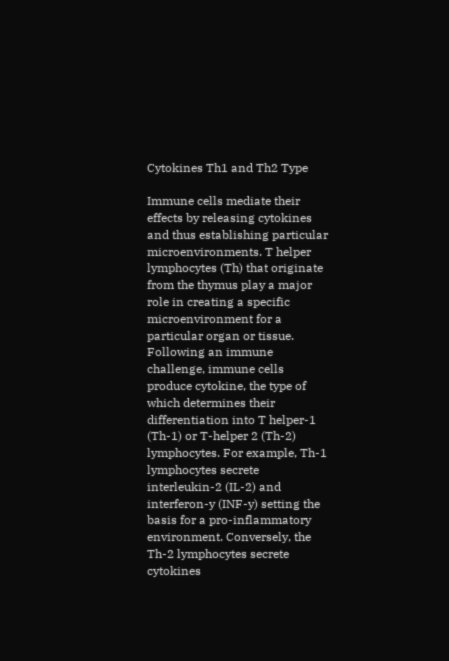Cytokines Th1 and Th2 Type

Immune cells mediate their effects by releasing cytokines and thus establishing particular microenvironments. T helper lymphocytes (Th) that originate from the thymus play a major role in creating a specific microenvironment for a particular organ or tissue. Following an immune challenge, immune cells produce cytokine, the type of which determines their differentiation into T helper-1 (Th-1) or T-helper 2 (Th-2) lymphocytes. For example, Th-1 lymphocytes secrete interleukin-2 (IL-2) and interferon-y (INF-y) setting the basis for a pro-inflammatory environment. Conversely, the Th-2 lymphocytes secrete cytokines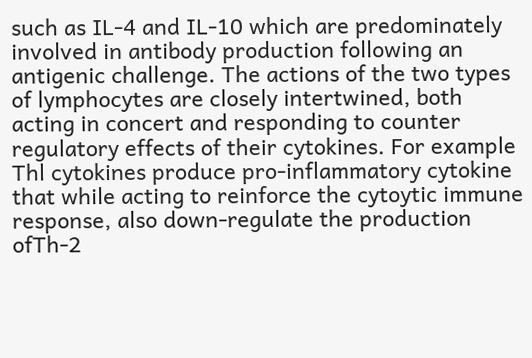such as IL-4 and IL-10 which are predominately involved in antibody production following an antigenic challenge. The actions of the two types of lymphocytes are closely intertwined, both acting in concert and responding to counter regulatory effects of their cytokines. For example Thl cytokines produce pro-inflammatory cytokine that while acting to reinforce the cytoytic immune response, also down-regulate the production ofTh-2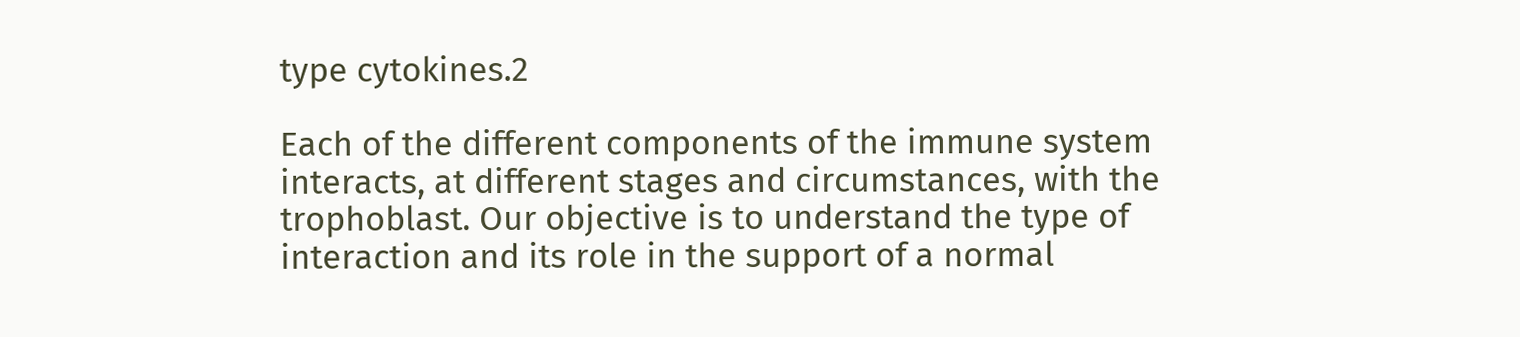type cytokines.2

Each of the different components of the immune system interacts, at different stages and circumstances, with the trophoblast. Our objective is to understand the type of interaction and its role in the support of a normal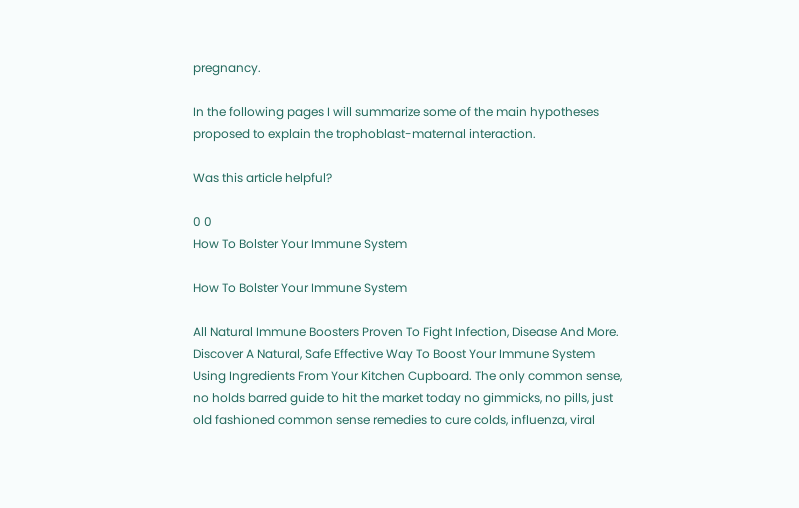pregnancy.

In the following pages I will summarize some of the main hypotheses proposed to explain the trophoblast-maternal interaction.

Was this article helpful?

0 0
How To Bolster Your Immune System

How To Bolster Your Immune System

All Natural Immune Boosters Proven To Fight Infection, Disease And More. Discover A Natural, Safe Effective Way To Boost Your Immune System Using Ingredients From Your Kitchen Cupboard. The only common sense, no holds barred guide to hit the market today no gimmicks, no pills, just old fashioned common sense remedies to cure colds, influenza, viral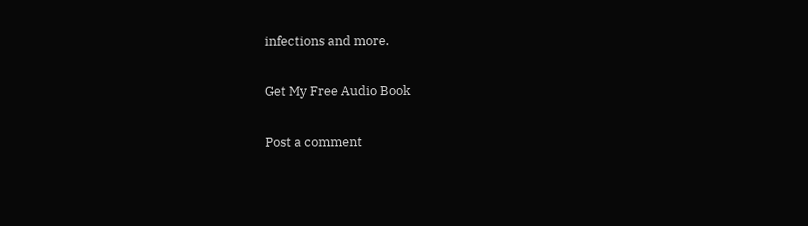infections and more.

Get My Free Audio Book

Post a comment